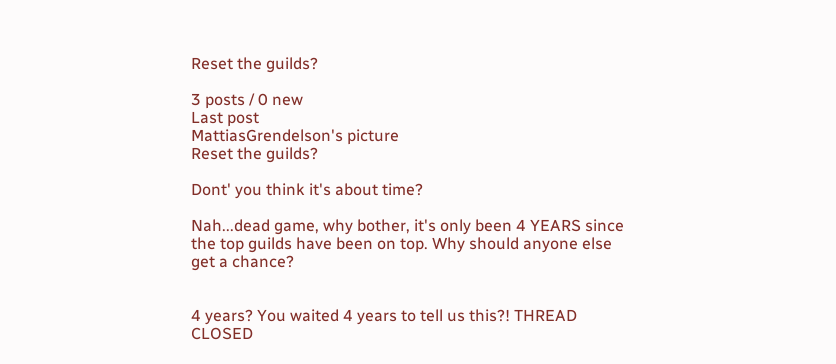Reset the guilds?

3 posts / 0 new
Last post
MattiasGrendelson's picture
Reset the guilds?

Dont' you think it's about time?

Nah...dead game, why bother, it's only been 4 YEARS since the top guilds have been on top. Why should anyone else get a chance?


4 years? You waited 4 years to tell us this?! THREAD CLOSED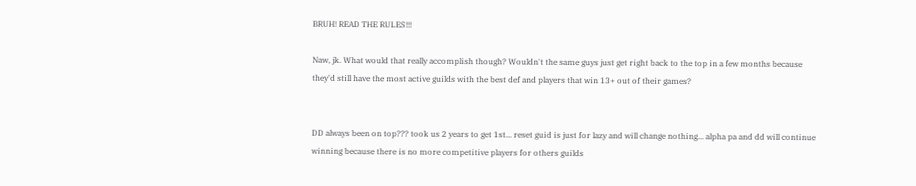BRUH! READ THE RULES!!!

Naw, jk. What would that really accomplish though? Wouldn't the same guys just get right back to the top in a few months because they'd still have the most active guilds with the best def and players that win 13+ out of their games?


DD always been on top??? took us 2 years to get 1st... reset guid is just for lazy and will change nothing... alpha pa and dd will continue winning because there is no more competitive players for others guilds